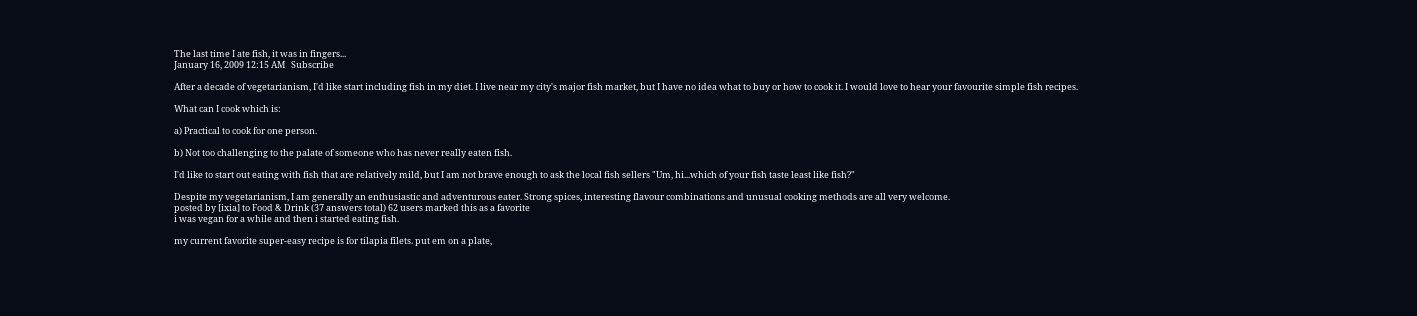The last time I ate fish, it was in fingers...
January 16, 2009 12:15 AM   Subscribe

After a decade of vegetarianism, I'd like start including fish in my diet. I live near my city's major fish market, but I have no idea what to buy or how to cook it. I would love to hear your favourite simple fish recipes.

What can I cook which is:

a) Practical to cook for one person.

b) Not too challenging to the palate of someone who has never really eaten fish.

I'd like to start out eating with fish that are relatively mild, but I am not brave enough to ask the local fish sellers "Um, hi...which of your fish taste least like fish?"

Despite my vegetarianism, I am generally an enthusiastic and adventurous eater. Strong spices, interesting flavour combinations and unusual cooking methods are all very welcome.
posted by [ixia] to Food & Drink (37 answers total) 62 users marked this as a favorite
i was vegan for a while and then i started eating fish.

my current favorite super-easy recipe is for tilapia filets. put em on a plate,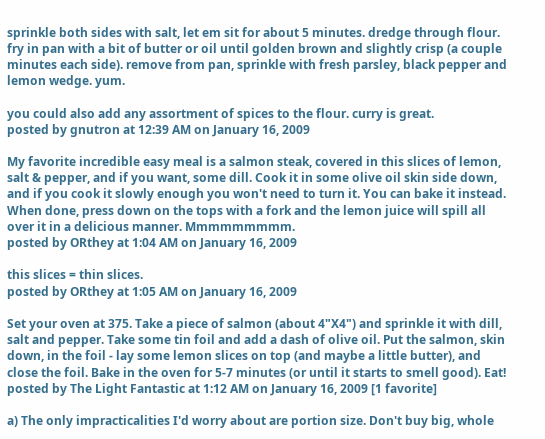sprinkle both sides with salt, let em sit for about 5 minutes. dredge through flour. fry in pan with a bit of butter or oil until golden brown and slightly crisp (a couple minutes each side). remove from pan, sprinkle with fresh parsley, black pepper and lemon wedge. yum.

you could also add any assortment of spices to the flour. curry is great.
posted by gnutron at 12:39 AM on January 16, 2009

My favorite incredible easy meal is a salmon steak, covered in this slices of lemon, salt & pepper, and if you want, some dill. Cook it in some olive oil skin side down, and if you cook it slowly enough you won't need to turn it. You can bake it instead. When done, press down on the tops with a fork and the lemon juice will spill all over it in a delicious manner. Mmmmmmmmm.
posted by ORthey at 1:04 AM on January 16, 2009

this slices = thin slices.
posted by ORthey at 1:05 AM on January 16, 2009

Set your oven at 375. Take a piece of salmon (about 4"X4") and sprinkle it with dill, salt and pepper. Take some tin foil and add a dash of olive oil. Put the salmon, skin down, in the foil - lay some lemon slices on top (and maybe a little butter), and close the foil. Bake in the oven for 5-7 minutes (or until it starts to smell good). Eat!
posted by The Light Fantastic at 1:12 AM on January 16, 2009 [1 favorite]

a) The only impracticalities I'd worry about are portion size. Don't buy big, whole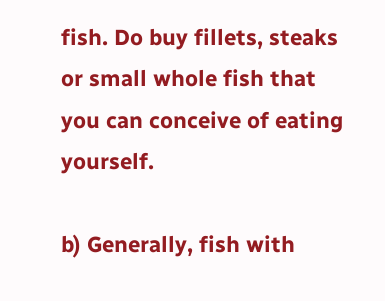fish. Do buy fillets, steaks or small whole fish that you can conceive of eating yourself.

b) Generally, fish with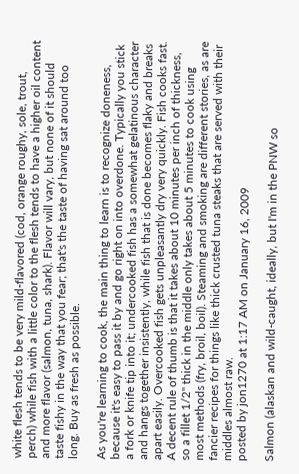white flesh tends to be very mild-flavored (cod, orange roughy, sole, trout, perch) while fish with a little color to the flesh tends to have a higher oil content and more flavor (salmon, tuna, shark). Flavor will vary, but none of it should taste fishy in the way that you fear; that's the taste of having sat around too long. Buy as fresh as possible.

As you're learning to cook, the main thing to learn is to recognize doneness, because it's easy to pass it by and go right on into overdone. Typically you stick a fork or knife tip into it; undercooked fish has a somewhat gelatinous character and hangs together insistently, while fish that is done becomes flaky and breaks apart easily. Overcooked fish gets unpleasantly dry very quickly. Fish cooks fast. A decent rule of thumb is that it takes about 10 minutes per inch of thickness, so a fillet 1/2" thick in the middle only takes about 5 minutes to cook using most methods (fry, broil, boil). Steaming and smoking are different stories, as are fancier recipes for things like thick crusted tuna steaks that are served with their middles almost raw.
posted by jon1270 at 1:17 AM on January 16, 2009

Salmon (alaskan and wild-caught, ideally, but I'm in the PNW so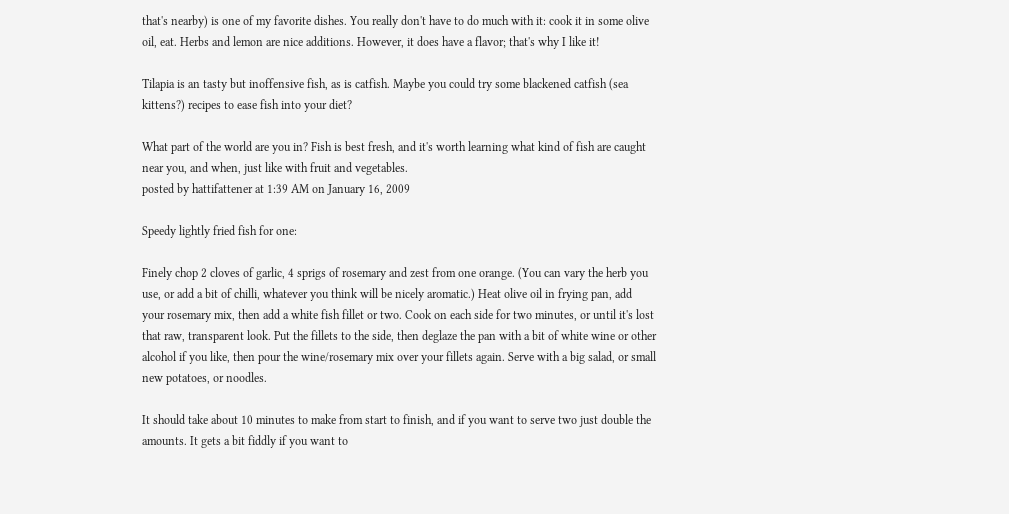that's nearby) is one of my favorite dishes. You really don't have to do much with it: cook it in some olive oil, eat. Herbs and lemon are nice additions. However, it does have a flavor; that's why I like it!

Tilapia is an tasty but inoffensive fish, as is catfish. Maybe you could try some blackened catfish (sea kittens?) recipes to ease fish into your diet?

What part of the world are you in? Fish is best fresh, and it's worth learning what kind of fish are caught near you, and when, just like with fruit and vegetables.
posted by hattifattener at 1:39 AM on January 16, 2009

Speedy lightly fried fish for one:

Finely chop 2 cloves of garlic, 4 sprigs of rosemary and zest from one orange. (You can vary the herb you use, or add a bit of chilli, whatever you think will be nicely aromatic.) Heat olive oil in frying pan, add your rosemary mix, then add a white fish fillet or two. Cook on each side for two minutes, or until it's lost that raw, transparent look. Put the fillets to the side, then deglaze the pan with a bit of white wine or other alcohol if you like, then pour the wine/rosemary mix over your fillets again. Serve with a big salad, or small new potatoes, or noodles.

It should take about 10 minutes to make from start to finish, and if you want to serve two just double the amounts. It gets a bit fiddly if you want to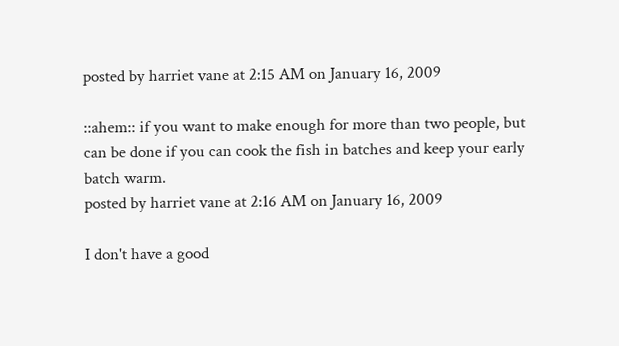posted by harriet vane at 2:15 AM on January 16, 2009

::ahem:: if you want to make enough for more than two people, but can be done if you can cook the fish in batches and keep your early batch warm.
posted by harriet vane at 2:16 AM on January 16, 2009

I don't have a good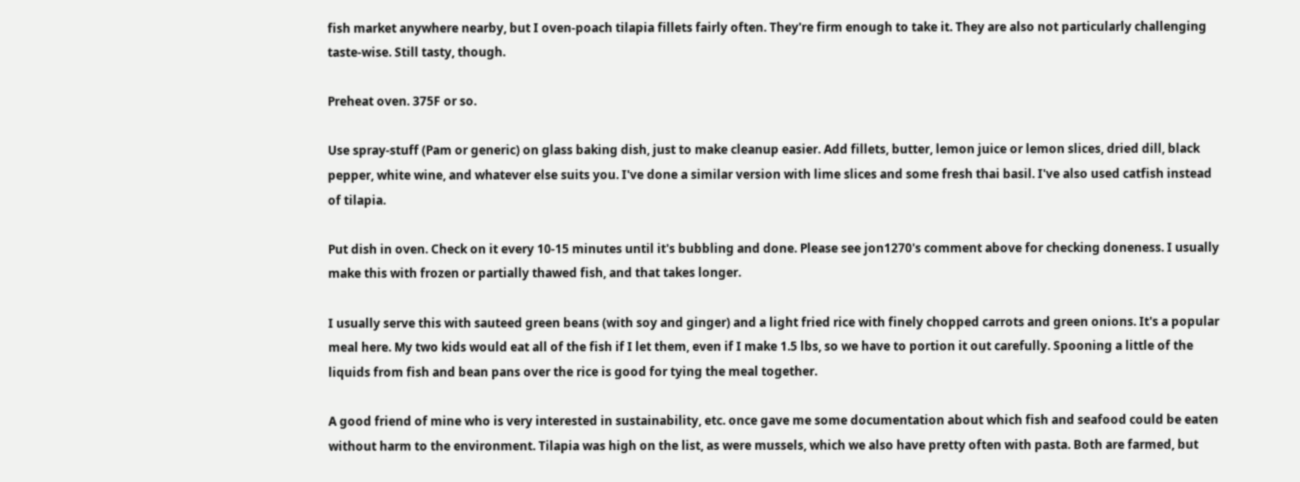fish market anywhere nearby, but I oven-poach tilapia fillets fairly often. They're firm enough to take it. They are also not particularly challenging taste-wise. Still tasty, though.

Preheat oven. 375F or so.

Use spray-stuff (Pam or generic) on glass baking dish, just to make cleanup easier. Add fillets, butter, lemon juice or lemon slices, dried dill, black pepper, white wine, and whatever else suits you. I've done a similar version with lime slices and some fresh thai basil. I've also used catfish instead of tilapia.

Put dish in oven. Check on it every 10-15 minutes until it's bubbling and done. Please see jon1270's comment above for checking doneness. I usually make this with frozen or partially thawed fish, and that takes longer.

I usually serve this with sauteed green beans (with soy and ginger) and a light fried rice with finely chopped carrots and green onions. It's a popular meal here. My two kids would eat all of the fish if I let them, even if I make 1.5 lbs, so we have to portion it out carefully. Spooning a little of the liquids from fish and bean pans over the rice is good for tying the meal together.

A good friend of mine who is very interested in sustainability, etc. once gave me some documentation about which fish and seafood could be eaten without harm to the environment. Tilapia was high on the list, as were mussels, which we also have pretty often with pasta. Both are farmed, but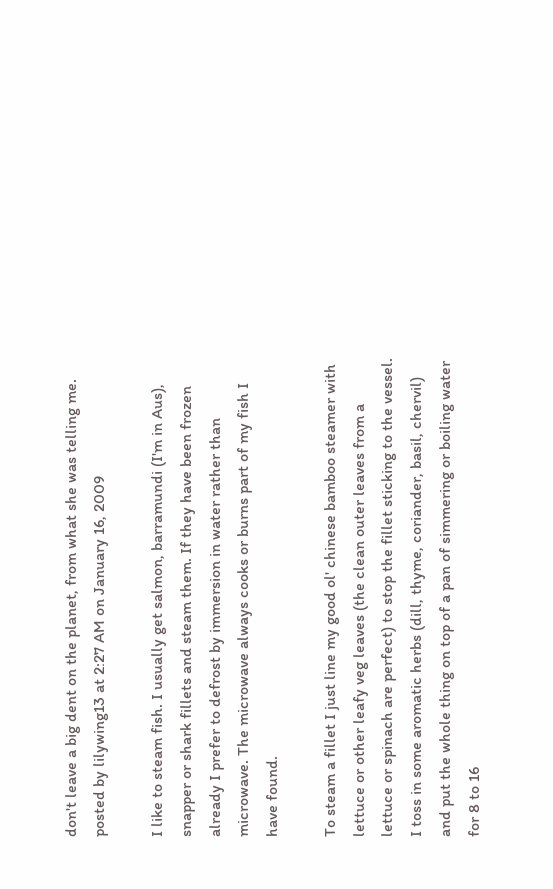don't leave a big dent on the planet, from what she was telling me.
posted by lilywing13 at 2:27 AM on January 16, 2009

I like to steam fish. I usually get salmon, barramundi (I'm in Aus), snapper or shark fillets and steam them. If they have been frozen already I prefer to defrost by immersion in water rather than microwave. The microwave always cooks or burns part of my fish I have found.

To steam a fillet I just line my good ol' chinese bamboo steamer with lettuce or other leafy veg leaves (the clean outer leaves from a lettuce or spinach are perfect) to stop the fillet sticking to the vessel. I toss in some aromatic herbs (dill, thyme, coriander, basil, chervil) and put the whole thing on top of a pan of simmering or boiling water for 8 to 16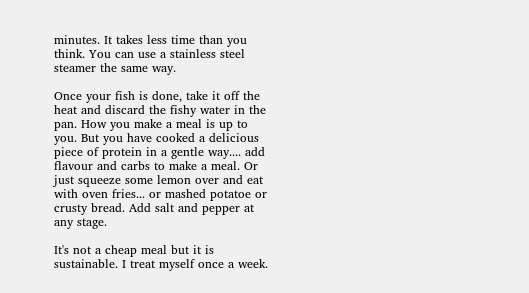minutes. It takes less time than you think. You can use a stainless steel steamer the same way.

Once your fish is done, take it off the heat and discard the fishy water in the pan. How you make a meal is up to you. But you have cooked a delicious piece of protein in a gentle way.... add flavour and carbs to make a meal. Or just squeeze some lemon over and eat with oven fries... or mashed potatoe or crusty bread. Add salt and pepper at any stage.

It's not a cheap meal but it is sustainable. I treat myself once a week.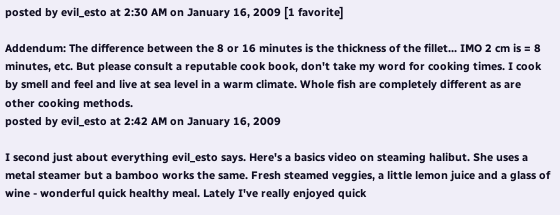posted by evil_esto at 2:30 AM on January 16, 2009 [1 favorite]

Addendum: The difference between the 8 or 16 minutes is the thickness of the fillet... IMO 2 cm is = 8 minutes, etc. But please consult a reputable cook book, don't take my word for cooking times. I cook by smell and feel and live at sea level in a warm climate. Whole fish are completely different as are other cooking methods.
posted by evil_esto at 2:42 AM on January 16, 2009

I second just about everything evil_esto says. Here's a basics video on steaming halibut. She uses a metal steamer but a bamboo works the same. Fresh steamed veggies, a little lemon juice and a glass of wine - wonderful quick healthy meal. Lately I've really enjoyed quick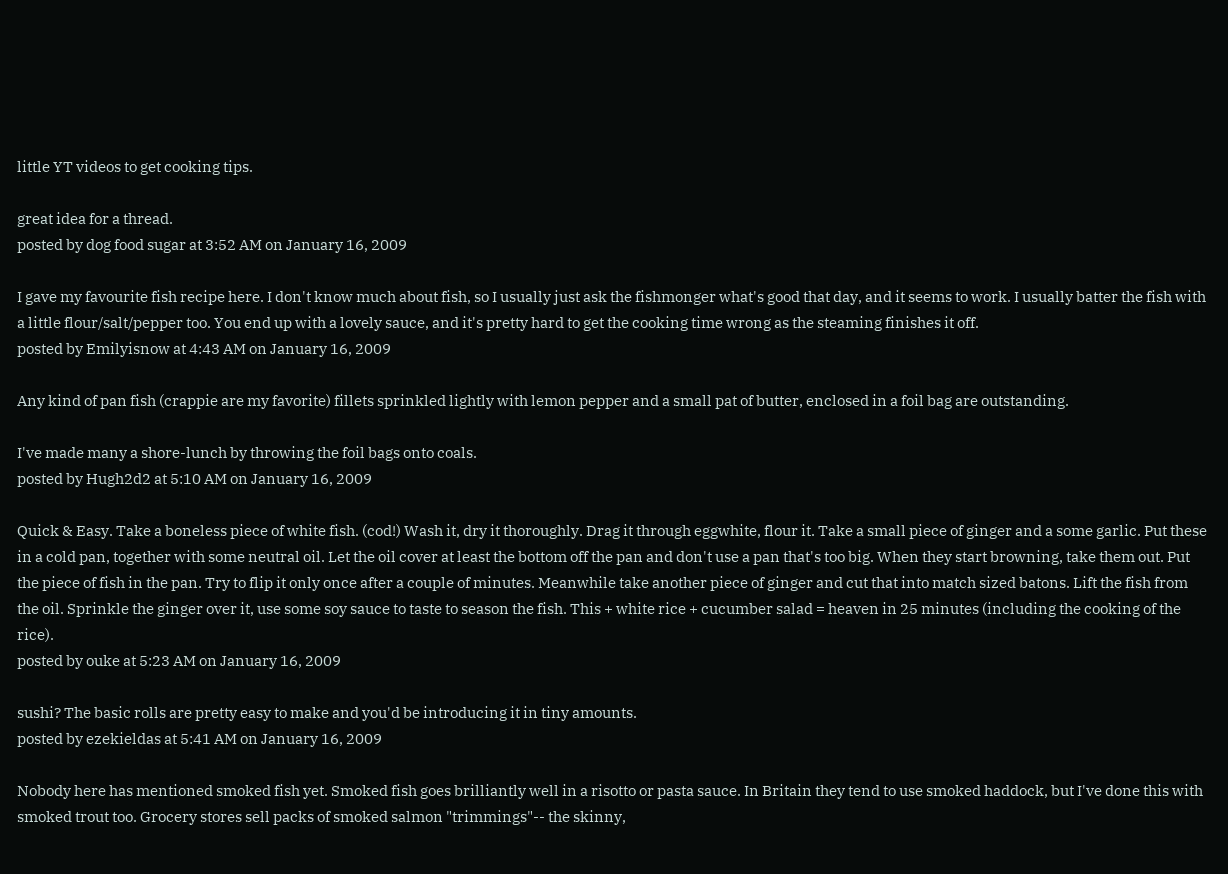little YT videos to get cooking tips.

great idea for a thread.
posted by dog food sugar at 3:52 AM on January 16, 2009

I gave my favourite fish recipe here. I don't know much about fish, so I usually just ask the fishmonger what's good that day, and it seems to work. I usually batter the fish with a little flour/salt/pepper too. You end up with a lovely sauce, and it's pretty hard to get the cooking time wrong as the steaming finishes it off.
posted by Emilyisnow at 4:43 AM on January 16, 2009

Any kind of pan fish (crappie are my favorite) fillets sprinkled lightly with lemon pepper and a small pat of butter, enclosed in a foil bag are outstanding.

I've made many a shore-lunch by throwing the foil bags onto coals.
posted by Hugh2d2 at 5:10 AM on January 16, 2009

Quick & Easy. Take a boneless piece of white fish. (cod!) Wash it, dry it thoroughly. Drag it through eggwhite, flour it. Take a small piece of ginger and a some garlic. Put these in a cold pan, together with some neutral oil. Let the oil cover at least the bottom off the pan and don't use a pan that's too big. When they start browning, take them out. Put the piece of fish in the pan. Try to flip it only once after a couple of minutes. Meanwhile take another piece of ginger and cut that into match sized batons. Lift the fish from the oil. Sprinkle the ginger over it, use some soy sauce to taste to season the fish. This + white rice + cucumber salad = heaven in 25 minutes (including the cooking of the rice).
posted by ouke at 5:23 AM on January 16, 2009

sushi? The basic rolls are pretty easy to make and you'd be introducing it in tiny amounts.
posted by ezekieldas at 5:41 AM on January 16, 2009

Nobody here has mentioned smoked fish yet. Smoked fish goes brilliantly well in a risotto or pasta sauce. In Britain they tend to use smoked haddock, but I've done this with smoked trout too. Grocery stores sell packs of smoked salmon "trimmings"-- the skinny,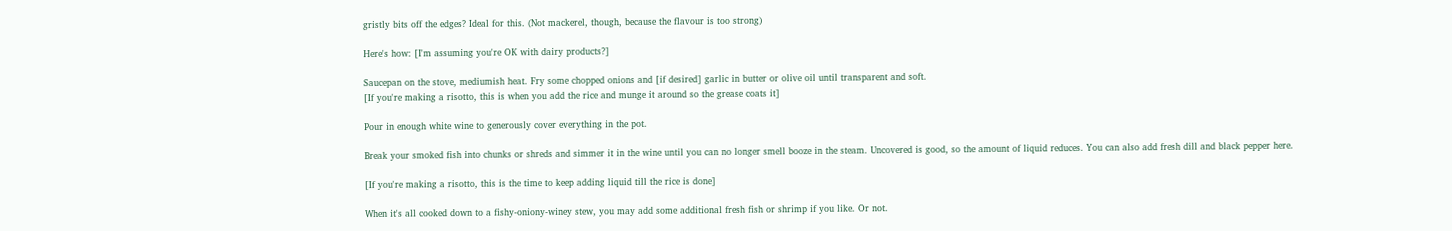gristly bits off the edges? Ideal for this. (Not mackerel, though, because the flavour is too strong)

Here's how: [I'm assuming you're OK with dairy products?]

Saucepan on the stove, mediumish heat. Fry some chopped onions and [if desired] garlic in butter or olive oil until transparent and soft.
[If you're making a risotto, this is when you add the rice and munge it around so the grease coats it]

Pour in enough white wine to generously cover everything in the pot.

Break your smoked fish into chunks or shreds and simmer it in the wine until you can no longer smell booze in the steam. Uncovered is good, so the amount of liquid reduces. You can also add fresh dill and black pepper here.

[If you're making a risotto, this is the time to keep adding liquid till the rice is done]

When it's all cooked down to a fishy-oniony-winey stew, you may add some additional fresh fish or shrimp if you like. Or not.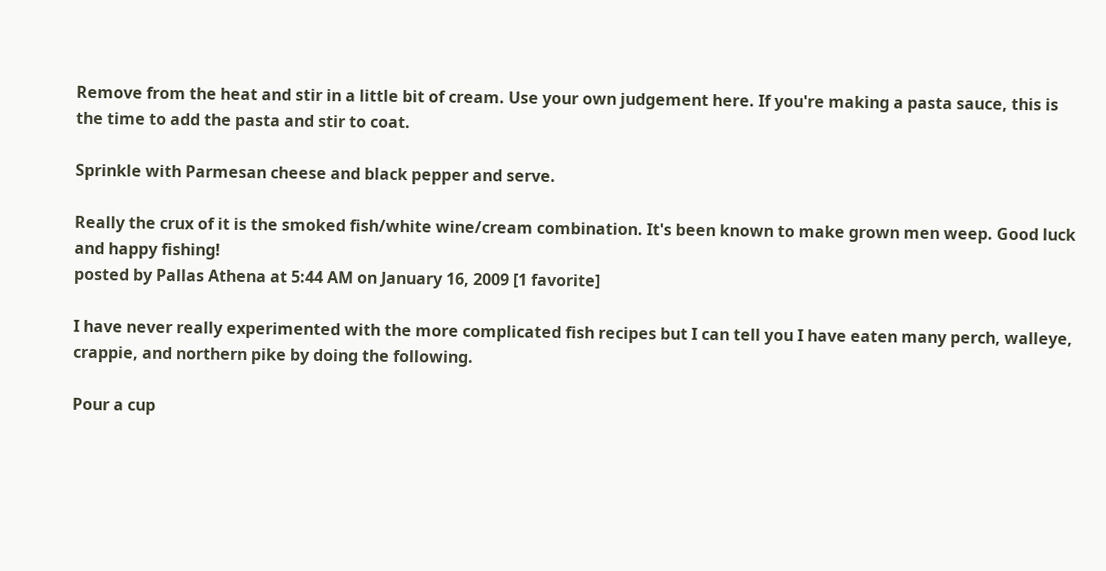Remove from the heat and stir in a little bit of cream. Use your own judgement here. If you're making a pasta sauce, this is the time to add the pasta and stir to coat.

Sprinkle with Parmesan cheese and black pepper and serve.

Really the crux of it is the smoked fish/white wine/cream combination. It's been known to make grown men weep. Good luck and happy fishing!
posted by Pallas Athena at 5:44 AM on January 16, 2009 [1 favorite]

I have never really experimented with the more complicated fish recipes but I can tell you I have eaten many perch, walleye, crappie, and northern pike by doing the following.

Pour a cup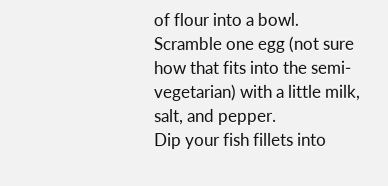of flour into a bowl.
Scramble one egg (not sure how that fits into the semi-vegetarian) with a little milk, salt, and pepper.
Dip your fish fillets into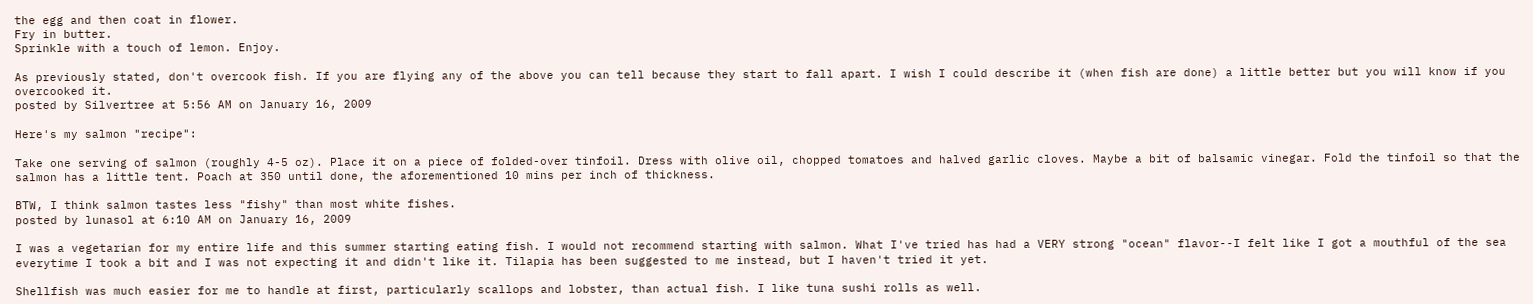the egg and then coat in flower.
Fry in butter.
Sprinkle with a touch of lemon. Enjoy.

As previously stated, don't overcook fish. If you are flying any of the above you can tell because they start to fall apart. I wish I could describe it (when fish are done) a little better but you will know if you overcooked it.
posted by Silvertree at 5:56 AM on January 16, 2009

Here's my salmon "recipe":

Take one serving of salmon (roughly 4-5 oz). Place it on a piece of folded-over tinfoil. Dress with olive oil, chopped tomatoes and halved garlic cloves. Maybe a bit of balsamic vinegar. Fold the tinfoil so that the salmon has a little tent. Poach at 350 until done, the aforementioned 10 mins per inch of thickness.

BTW, I think salmon tastes less "fishy" than most white fishes.
posted by lunasol at 6:10 AM on January 16, 2009

I was a vegetarian for my entire life and this summer starting eating fish. I would not recommend starting with salmon. What I've tried has had a VERY strong "ocean" flavor--I felt like I got a mouthful of the sea everytime I took a bit and I was not expecting it and didn't like it. Tilapia has been suggested to me instead, but I haven't tried it yet.

Shellfish was much easier for me to handle at first, particularly scallops and lobster, than actual fish. I like tuna sushi rolls as well.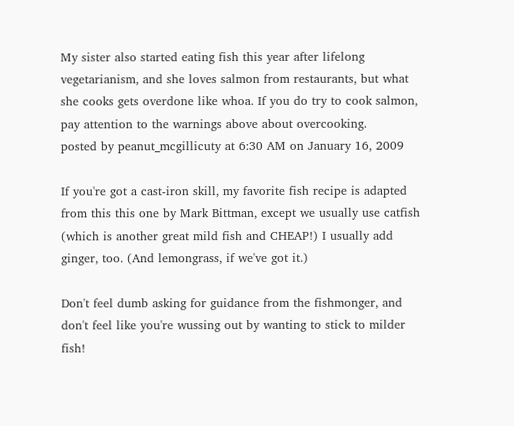My sister also started eating fish this year after lifelong vegetarianism, and she loves salmon from restaurants, but what she cooks gets overdone like whoa. If you do try to cook salmon, pay attention to the warnings above about overcooking.
posted by peanut_mcgillicuty at 6:30 AM on January 16, 2009

If you're got a cast-iron skill, my favorite fish recipe is adapted from this this one by Mark Bittman, except we usually use catfish (which is another great mild fish and CHEAP!) I usually add ginger, too. (And lemongrass, if we've got it.)

Don't feel dumb asking for guidance from the fishmonger, and don't feel like you're wussing out by wanting to stick to milder fish!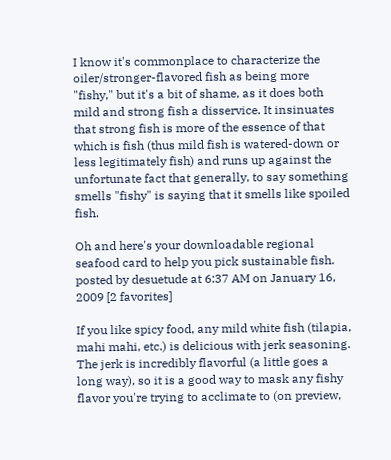I know it's commonplace to characterize the oiler/stronger-flavored fish as being more "fishy," but it's a bit of shame, as it does both mild and strong fish a disservice. It insinuates that strong fish is more of the essence of that which is fish (thus mild fish is watered-down or less legitimately fish) and runs up against the unfortunate fact that generally, to say something smells "fishy" is saying that it smells like spoiled fish.

Oh and here's your downloadable regional seafood card to help you pick sustainable fish.
posted by desuetude at 6:37 AM on January 16, 2009 [2 favorites]

If you like spicy food, any mild white fish (tilapia, mahi mahi, etc.) is delicious with jerk seasoning. The jerk is incredibly flavorful (a little goes a long way), so it is a good way to mask any fishy flavor you're trying to acclimate to (on preview,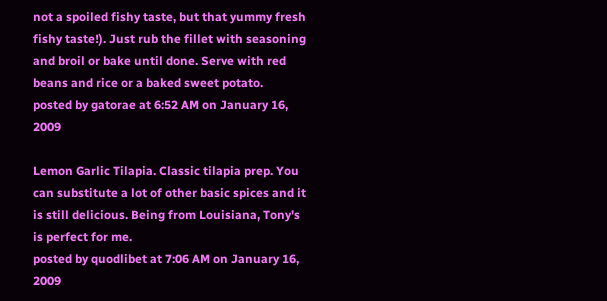not a spoiled fishy taste, but that yummy fresh fishy taste!). Just rub the fillet with seasoning and broil or bake until done. Serve with red beans and rice or a baked sweet potato.
posted by gatorae at 6:52 AM on January 16, 2009

Lemon Garlic Tilapia. Classic tilapia prep. You can substitute a lot of other basic spices and it is still delicious. Being from Louisiana, Tony's is perfect for me.
posted by quodlibet at 7:06 AM on January 16, 2009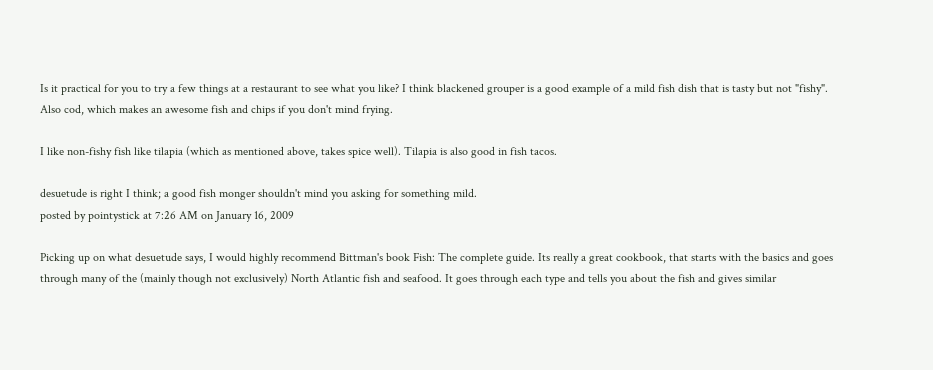Is it practical for you to try a few things at a restaurant to see what you like? I think blackened grouper is a good example of a mild fish dish that is tasty but not "fishy". Also cod, which makes an awesome fish and chips if you don't mind frying.

I like non-fishy fish like tilapia (which as mentioned above, takes spice well). Tilapia is also good in fish tacos.

desuetude is right I think; a good fish monger shouldn't mind you asking for something mild.
posted by pointystick at 7:26 AM on January 16, 2009

Picking up on what desuetude says, I would highly recommend Bittman's book Fish: The complete guide. Its really a great cookbook, that starts with the basics and goes through many of the (mainly though not exclusively) North Atlantic fish and seafood. It goes through each type and tells you about the fish and gives similar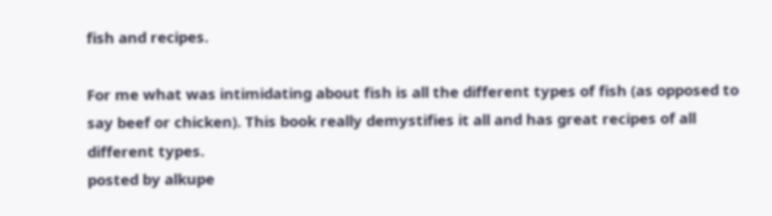fish and recipes.

For me what was intimidating about fish is all the different types of fish (as opposed to say beef or chicken). This book really demystifies it all and has great recipes of all different types.
posted by alkupe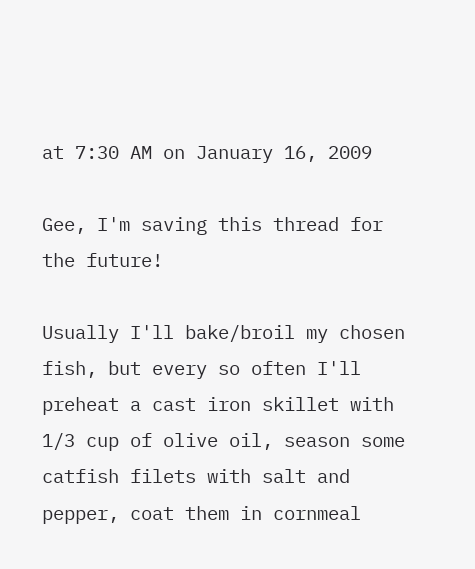at 7:30 AM on January 16, 2009

Gee, I'm saving this thread for the future!

Usually I'll bake/broil my chosen fish, but every so often I'll preheat a cast iron skillet with 1/3 cup of olive oil, season some catfish filets with salt and pepper, coat them in cornmeal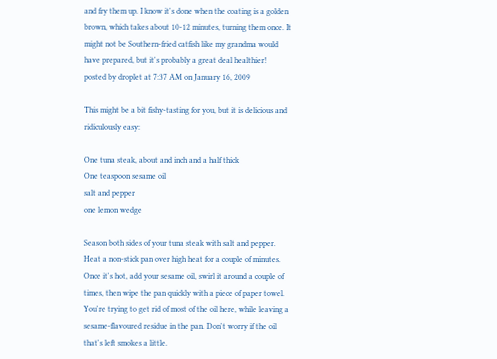and fry them up. I know it's done when the coating is a golden brown, which takes about 10-12 minutes, turning them once. It might not be Southern-fried catfish like my grandma would have prepared, but it's probably a great deal healthier!
posted by droplet at 7:37 AM on January 16, 2009

This might be a bit fishy-tasting for you, but it is delicious and ridiculously easy:

One tuna steak, about and inch and a half thick
One teaspoon sesame oil
salt and pepper
one lemon wedge

Season both sides of your tuna steak with salt and pepper.
Heat a non-stick pan over high heat for a couple of minutes. Once it's hot, add your sesame oil, swirl it around a couple of times, then wipe the pan quickly with a piece of paper towel. You're trying to get rid of most of the oil here, while leaving a sesame-flavoured residue in the pan. Don't worry if the oil that's left smokes a little.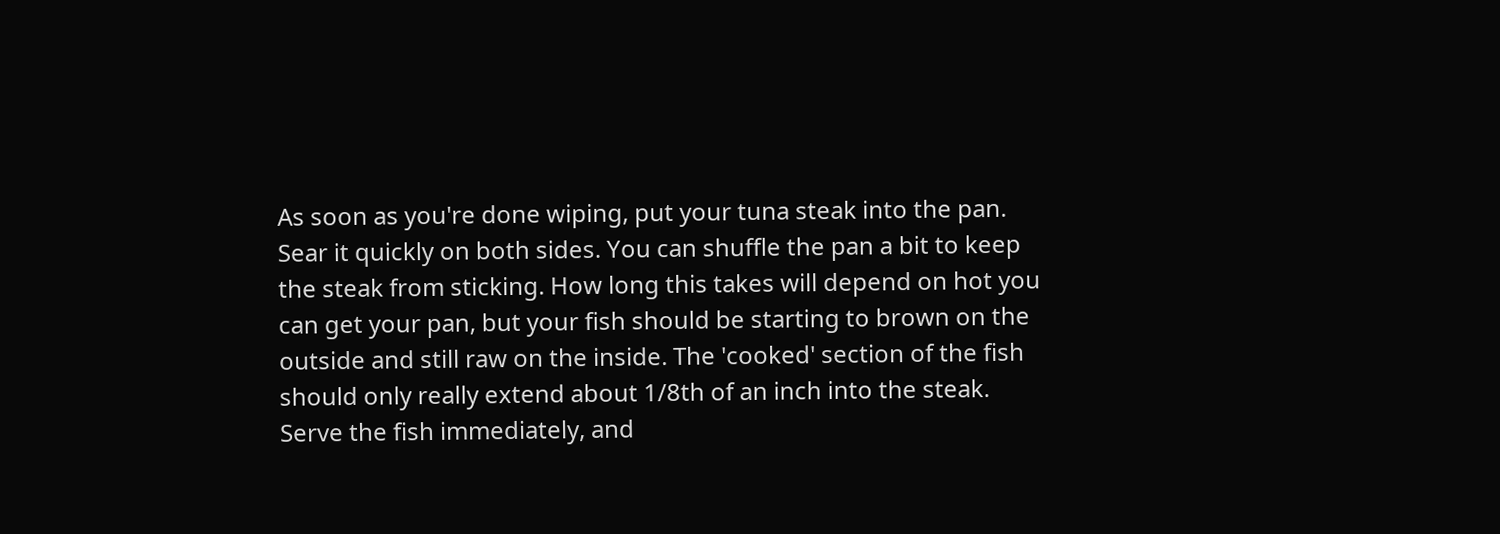As soon as you're done wiping, put your tuna steak into the pan. Sear it quickly on both sides. You can shuffle the pan a bit to keep the steak from sticking. How long this takes will depend on hot you can get your pan, but your fish should be starting to brown on the outside and still raw on the inside. The 'cooked' section of the fish should only really extend about 1/8th of an inch into the steak.
Serve the fish immediately, and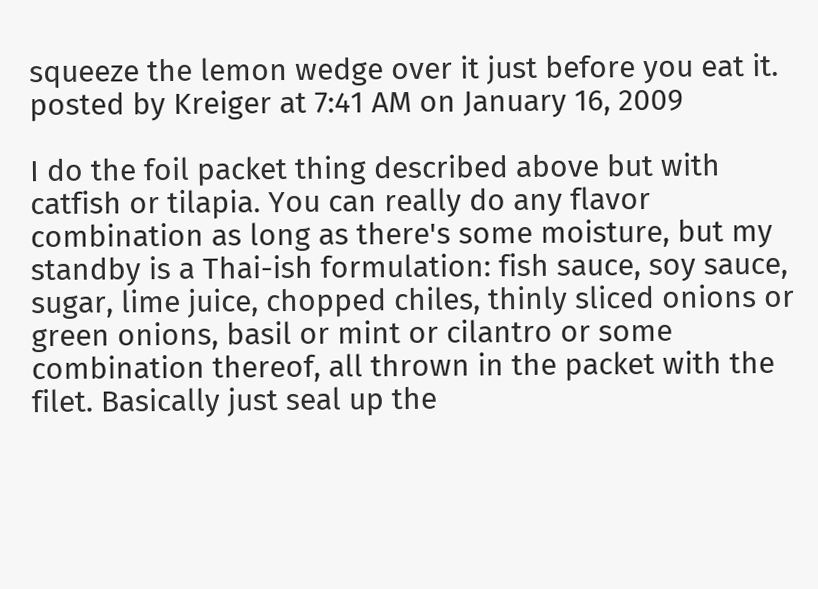squeeze the lemon wedge over it just before you eat it.
posted by Kreiger at 7:41 AM on January 16, 2009

I do the foil packet thing described above but with catfish or tilapia. You can really do any flavor combination as long as there's some moisture, but my standby is a Thai-ish formulation: fish sauce, soy sauce, sugar, lime juice, chopped chiles, thinly sliced onions or green onions, basil or mint or cilantro or some combination thereof, all thrown in the packet with the filet. Basically just seal up the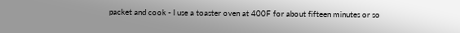packet and cook - I use a toaster oven at 400F for about fifteen minutes or so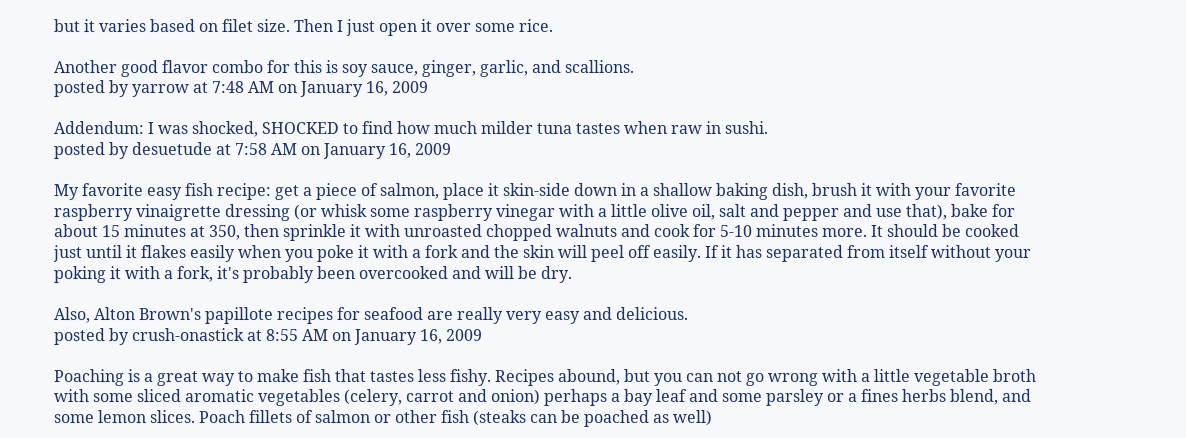but it varies based on filet size. Then I just open it over some rice.

Another good flavor combo for this is soy sauce, ginger, garlic, and scallions.
posted by yarrow at 7:48 AM on January 16, 2009

Addendum: I was shocked, SHOCKED to find how much milder tuna tastes when raw in sushi.
posted by desuetude at 7:58 AM on January 16, 2009

My favorite easy fish recipe: get a piece of salmon, place it skin-side down in a shallow baking dish, brush it with your favorite raspberry vinaigrette dressing (or whisk some raspberry vinegar with a little olive oil, salt and pepper and use that), bake for about 15 minutes at 350, then sprinkle it with unroasted chopped walnuts and cook for 5-10 minutes more. It should be cooked just until it flakes easily when you poke it with a fork and the skin will peel off easily. If it has separated from itself without your poking it with a fork, it's probably been overcooked and will be dry.

Also, Alton Brown's papillote recipes for seafood are really very easy and delicious.
posted by crush-onastick at 8:55 AM on January 16, 2009

Poaching is a great way to make fish that tastes less fishy. Recipes abound, but you can not go wrong with a little vegetable broth with some sliced aromatic vegetables (celery, carrot and onion) perhaps a bay leaf and some parsley or a fines herbs blend, and some lemon slices. Poach fillets of salmon or other fish (steaks can be poached as well)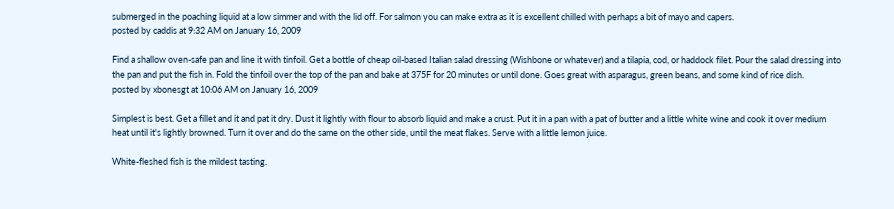submerged in the poaching liquid at a low simmer and with the lid off. For salmon you can make extra as it is excellent chilled with perhaps a bit of mayo and capers.
posted by caddis at 9:32 AM on January 16, 2009

Find a shallow oven-safe pan and line it with tinfoil. Get a bottle of cheap oil-based Italian salad dressing (Wishbone or whatever) and a tilapia, cod, or haddock filet. Pour the salad dressing into the pan and put the fish in. Fold the tinfoil over the top of the pan and bake at 375F for 20 minutes or until done. Goes great with asparagus, green beans, and some kind of rice dish.
posted by xbonesgt at 10:06 AM on January 16, 2009

Simplest is best. Get a fillet and it and pat it dry. Dust it lightly with flour to absorb liquid and make a crust. Put it in a pan with a pat of butter and a little white wine and cook it over medium heat until it's lightly browned. Turn it over and do the same on the other side, until the meat flakes. Serve with a little lemon juice.

White-fleshed fish is the mildest tasting.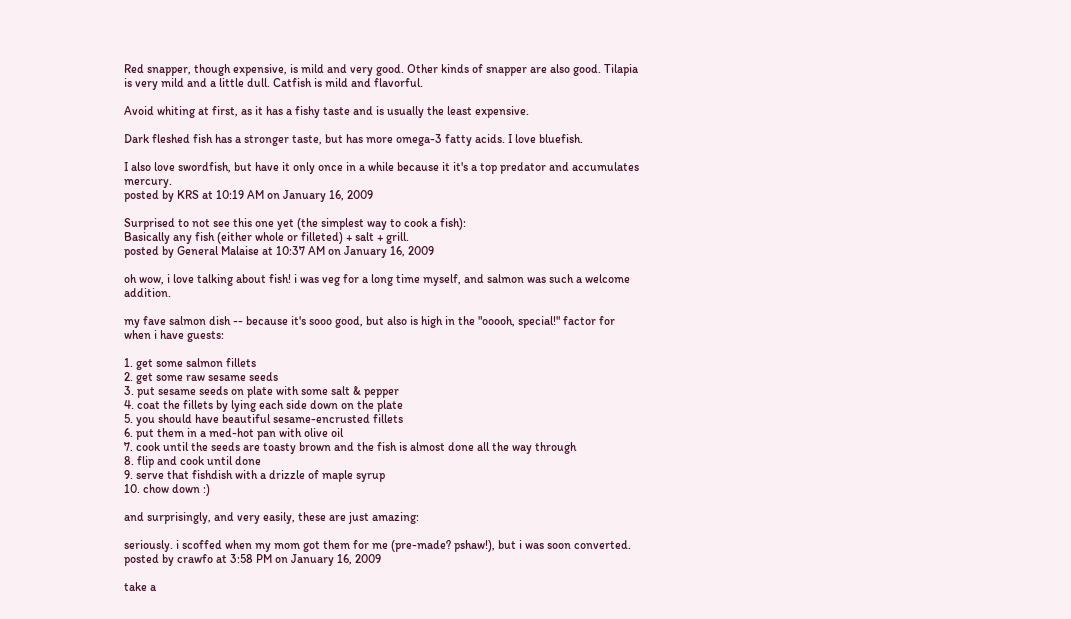Red snapper, though expensive, is mild and very good. Other kinds of snapper are also good. Tilapia is very mild and a little dull. Catfish is mild and flavorful.

Avoid whiting at first, as it has a fishy taste and is usually the least expensive.

Dark fleshed fish has a stronger taste, but has more omega-3 fatty acids. I love bluefish.

I also love swordfish, but have it only once in a while because it it's a top predator and accumulates mercury.
posted by KRS at 10:19 AM on January 16, 2009

Surprised to not see this one yet (the simplest way to cook a fish):
Basically any fish (either whole or filleted) + salt + grill.
posted by General Malaise at 10:37 AM on January 16, 2009

oh wow, i love talking about fish! i was veg for a long time myself, and salmon was such a welcome addition.

my fave salmon dish -- because it's sooo good, but also is high in the "ooooh, special!" factor for when i have guests:

1. get some salmon fillets
2. get some raw sesame seeds
3. put sesame seeds on plate with some salt & pepper
4. coat the fillets by lying each side down on the plate
5. you should have beautiful sesame-encrusted fillets
6. put them in a med-hot pan with olive oil
7. cook until the seeds are toasty brown and the fish is almost done all the way through
8. flip and cook until done
9. serve that fishdish with a drizzle of maple syrup
10. chow down :)

and surprisingly, and very easily, these are just amazing:

seriously. i scoffed when my mom got them for me (pre-made? pshaw!), but i was soon converted.
posted by crawfo at 3:58 PM on January 16, 2009

take a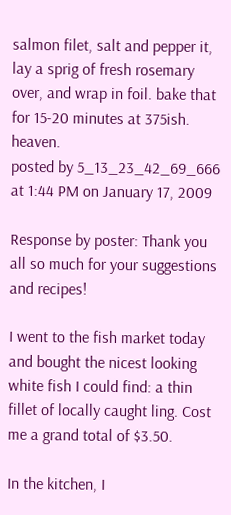salmon filet, salt and pepper it, lay a sprig of fresh rosemary over, and wrap in foil. bake that for 15-20 minutes at 375ish. heaven.
posted by 5_13_23_42_69_666 at 1:44 PM on January 17, 2009

Response by poster: Thank you all so much for your suggestions and recipes!

I went to the fish market today and bought the nicest looking white fish I could find: a thin fillet of locally caught ling. Cost me a grand total of $3.50.

In the kitchen, I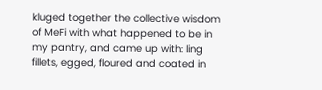kluged together the collective wisdom of MeFi with what happened to be in my pantry, and came up with: ling fillets, egged, floured and coated in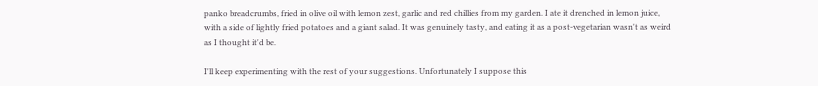panko breadcrumbs, fried in olive oil with lemon zest, garlic and red chillies from my garden. I ate it drenched in lemon juice, with a side of lightly fried potatoes and a giant salad. It was genuinely tasty, and eating it as a post-vegetarian wasn't as weird as I thought it'd be.

I'll keep experimenting with the rest of your suggestions. Unfortunately I suppose this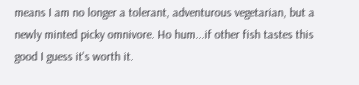means I am no longer a tolerant, adventurous vegetarian, but a newly minted picky omnivore. Ho hum...if other fish tastes this good I guess it's worth it.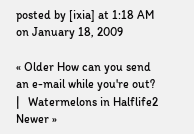posted by [ixia] at 1:18 AM on January 18, 2009

« Older How can you send an e-mail while you're out?   |   Watermelons in Halflife2 Newer »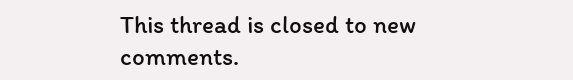This thread is closed to new comments.